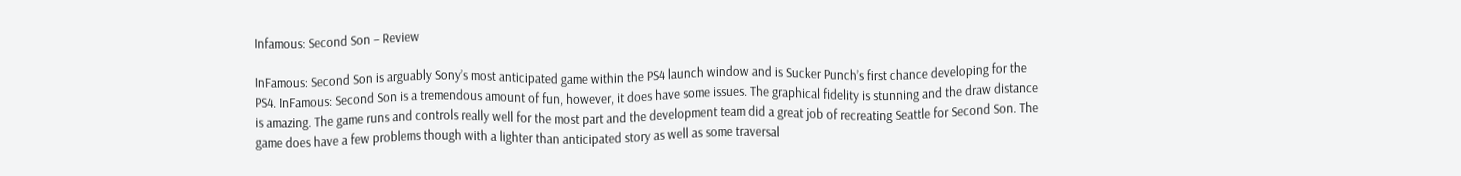Infamous: Second Son – Review

InFamous: Second Son is arguably Sony’s most anticipated game within the PS4 launch window and is Sucker Punch’s first chance developing for the PS4. InFamous: Second Son is a tremendous amount of fun, however, it does have some issues. The graphical fidelity is stunning and the draw distance is amazing. The game runs and controls really well for the most part and the development team did a great job of recreating Seattle for Second Son. The game does have a few problems though with a lighter than anticipated story as well as some traversal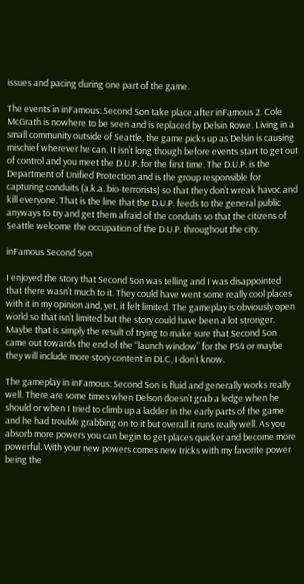issues and pacing during one part of the game.

The events in inFamous: Second Son take place after inFamous 2. Cole McGrath is nowhere to be seen and is replaced by Delsin Rowe. Living in a small community outside of Seattle, the game picks up as Delsin is causing mischief wherever he can. It isn’t long though before events start to get out of control and you meet the D.U.P. for the first time. The D.U.P. is the Department of Unified Protection and is the group responsible for capturing conduits (a.k.a. bio-terrorists) so that they don’t wreak havoc and kill everyone. That is the line that the D.U.P. feeds to the general public anyways to try and get them afraid of the conduits so that the citizens of Seattle welcome the occupation of the D.U.P. throughout the city.

inFamous Second Son

I enjoyed the story that Second Son was telling and I was disappointed that there wasn’t much to it. They could have went some really cool places with it in my opinion and, yet, it felt limited. The gameplay is obviously open world so that isn’t limited but the story could have been a lot stronger. Maybe that is simply the result of trying to make sure that Second Son came out towards the end of the “launch window” for the PS4 or maybe they will include more story content in DLC, I don’t know.

The gameplay in inFamous: Second Son is fluid and generally works really well. There are some times when Delson doesn’t grab a ledge when he should or when I tried to climb up a ladder in the early parts of the game and he had trouble grabbing on to it but overall it runs really well. As you absorb more powers you can begin to get places quicker and become more powerful. With your new powers comes new tricks with my favorite power being the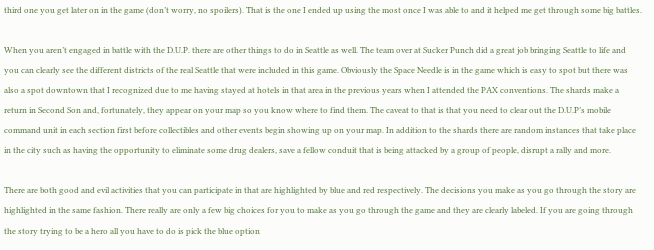third one you get later on in the game (don’t worry, no spoilers). That is the one I ended up using the most once I was able to and it helped me get through some big battles.

When you aren’t engaged in battle with the D.U.P. there are other things to do in Seattle as well. The team over at Sucker Punch did a great job bringing Seattle to life and you can clearly see the different districts of the real Seattle that were included in this game. Obviously the Space Needle is in the game which is easy to spot but there was also a spot downtown that I recognized due to me having stayed at hotels in that area in the previous years when I attended the PAX conventions. The shards make a return in Second Son and, fortunately, they appear on your map so you know where to find them. The caveat to that is that you need to clear out the D.U.P’s mobile command unit in each section first before collectibles and other events begin showing up on your map. In addition to the shards there are random instances that take place in the city such as having the opportunity to eliminate some drug dealers, save a fellow conduit that is being attacked by a group of people, disrupt a rally and more.

There are both good and evil activities that you can participate in that are highlighted by blue and red respectively. The decisions you make as you go through the story are highlighted in the same fashion. There really are only a few big choices for you to make as you go through the game and they are clearly labeled. If you are going through the story trying to be a hero all you have to do is pick the blue option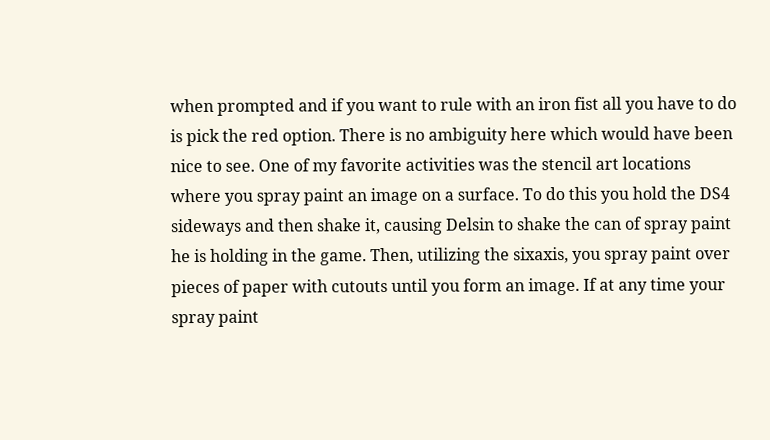when prompted and if you want to rule with an iron fist all you have to do is pick the red option. There is no ambiguity here which would have been nice to see. One of my favorite activities was the stencil art locations where you spray paint an image on a surface. To do this you hold the DS4 sideways and then shake it, causing Delsin to shake the can of spray paint he is holding in the game. Then, utilizing the sixaxis, you spray paint over pieces of paper with cutouts until you form an image. If at any time your spray paint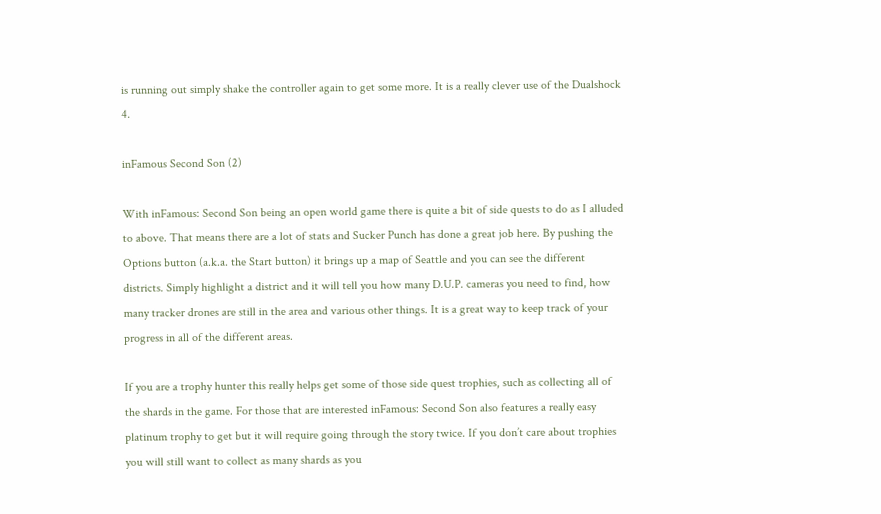is running out simply shake the controller again to get some more. It is a really clever use of the Dualshock 4.

inFamous Second Son (2)

With inFamous: Second Son being an open world game there is quite a bit of side quests to do as I alluded to above. That means there are a lot of stats and Sucker Punch has done a great job here. By pushing the Options button (a.k.a. the Start button) it brings up a map of Seattle and you can see the different districts. Simply highlight a district and it will tell you how many D.U.P. cameras you need to find, how many tracker drones are still in the area and various other things. It is a great way to keep track of your progress in all of the different areas.

If you are a trophy hunter this really helps get some of those side quest trophies, such as collecting all of the shards in the game. For those that are interested inFamous: Second Son also features a really easy platinum trophy to get but it will require going through the story twice. If you don’t care about trophies you will still want to collect as many shards as you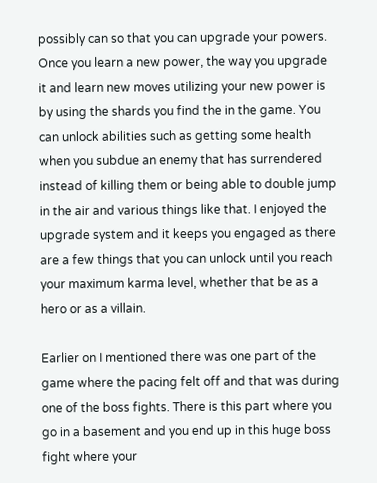possibly can so that you can upgrade your powers. Once you learn a new power, the way you upgrade it and learn new moves utilizing your new power is by using the shards you find the in the game. You can unlock abilities such as getting some health when you subdue an enemy that has surrendered instead of killing them or being able to double jump in the air and various things like that. I enjoyed the upgrade system and it keeps you engaged as there are a few things that you can unlock until you reach your maximum karma level, whether that be as a hero or as a villain.

Earlier on I mentioned there was one part of the game where the pacing felt off and that was during one of the boss fights. There is this part where you go in a basement and you end up in this huge boss fight where your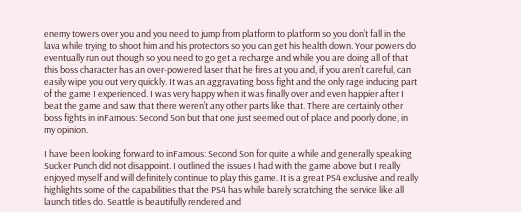enemy towers over you and you need to jump from platform to platform so you don’t fall in the lava while trying to shoot him and his protectors so you can get his health down. Your powers do eventually run out though so you need to go get a recharge and while you are doing all of that this boss character has an over-powered laser that he fires at you and, if you aren’t careful, can easily wipe you out very quickly. It was an aggravating boss fight and the only rage inducing part of the game I experienced. I was very happy when it was finally over and even happier after I beat the game and saw that there weren’t any other parts like that. There are certainly other boss fights in inFamous: Second Son but that one just seemed out of place and poorly done, in my opinion.

I have been looking forward to inFamous: Second Son for quite a while and generally speaking Sucker Punch did not disappoint. I outlined the issues I had with the game above but I really enjoyed myself and will definitely continue to play this game. It is a great PS4 exclusive and really highlights some of the capabilities that the PS4 has while barely scratching the service like all launch titles do. Seattle is beautifully rendered and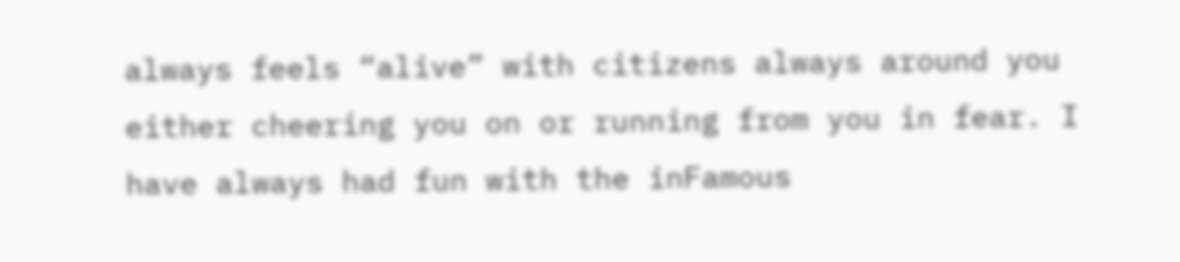always feels “alive” with citizens always around you either cheering you on or running from you in fear. I have always had fun with the inFamous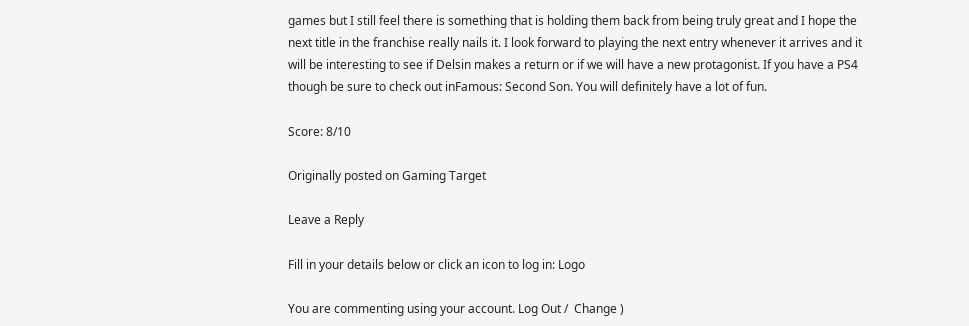games but I still feel there is something that is holding them back from being truly great and I hope the next title in the franchise really nails it. I look forward to playing the next entry whenever it arrives and it will be interesting to see if Delsin makes a return or if we will have a new protagonist. If you have a PS4 though be sure to check out inFamous: Second Son. You will definitely have a lot of fun.

Score: 8/10

Originally posted on Gaming Target

Leave a Reply

Fill in your details below or click an icon to log in: Logo

You are commenting using your account. Log Out /  Change )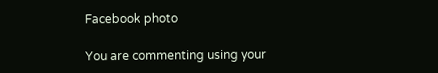Facebook photo

You are commenting using your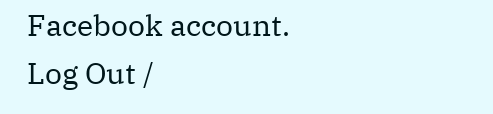Facebook account. Log Out /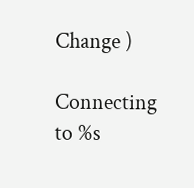Change )

Connecting to %s